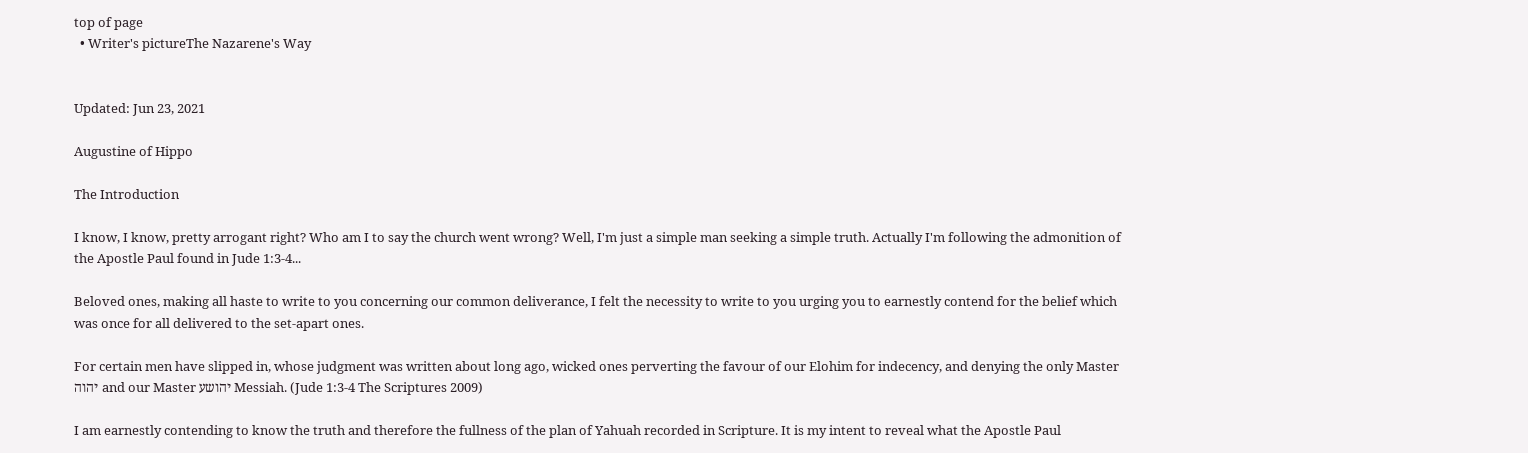top of page
  • Writer's pictureThe Nazarene's Way


Updated: Jun 23, 2021

Augustine of Hippo

The Introduction

I know, I know, pretty arrogant right? Who am I to say the church went wrong? Well, I'm just a simple man seeking a simple truth. Actually I'm following the admonition of the Apostle Paul found in Jude 1:3-4...

Beloved ones, making all haste to write to you concerning our common deliverance, I felt the necessity to write to you urging you to earnestly contend for the belief which was once for all delivered to the set-apart ones.

For certain men have slipped in, whose judgment was written about long ago, wicked ones perverting the favour of our Elohim for indecency, and denying the only Master יהוה and our Master יהושע Messiah. (Jude 1:3-4 The Scriptures 2009)

I am earnestly contending to know the truth and therefore the fullness of the plan of Yahuah recorded in Scripture. It is my intent to reveal what the Apostle Paul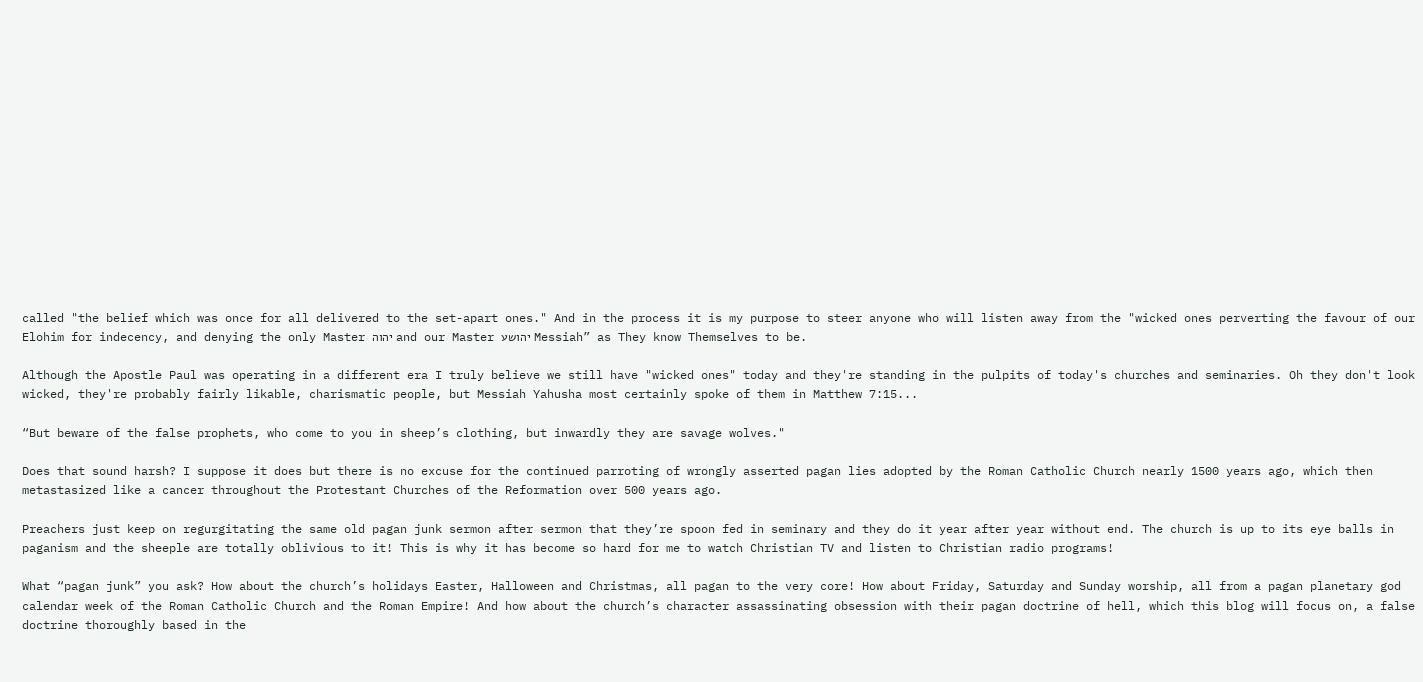called "the belief which was once for all delivered to the set-apart ones." And in the process it is my purpose to steer anyone who will listen away from the "wicked ones perverting the favour of our Elohim for indecency, and denying the only Master יהוה and our Master יהושע Messiah” as They know Themselves to be.

Although the Apostle Paul was operating in a different era I truly believe we still have "wicked ones" today and they're standing in the pulpits of today's churches and seminaries. Oh they don't look wicked, they're probably fairly likable, charismatic people, but Messiah Yahusha most certainly spoke of them in Matthew 7:15...

“But beware of the false prophets, who come to you in sheep’s clothing, but inwardly they are savage wolves."

Does that sound harsh? I suppose it does but there is no excuse for the continued parroting of wrongly asserted pagan lies adopted by the Roman Catholic Church nearly 1500 years ago, which then metastasized like a cancer throughout the Protestant Churches of the Reformation over 500 years ago.

Preachers just keep on regurgitating the same old pagan junk sermon after sermon that they’re spoon fed in seminary and they do it year after year without end. The church is up to its eye balls in paganism and the sheeple are totally oblivious to it! This is why it has become so hard for me to watch Christian TV and listen to Christian radio programs!

What “pagan junk” you ask? How about the church’s holidays Easter, Halloween and Christmas, all pagan to the very core! How about Friday, Saturday and Sunday worship, all from a pagan planetary god calendar week of the Roman Catholic Church and the Roman Empire! And how about the church’s character assassinating obsession with their pagan doctrine of hell, which this blog will focus on, a false doctrine thoroughly based in the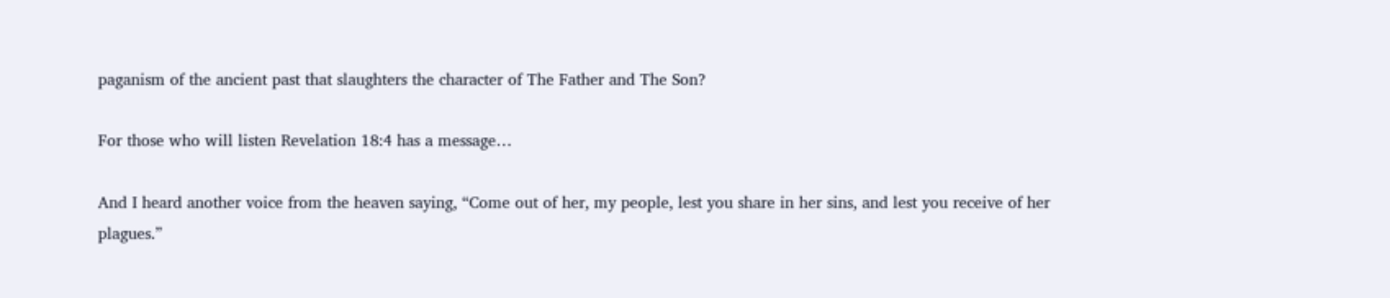paganism of the ancient past that slaughters the character of The Father and The Son?

For those who will listen Revelation 18:4 has a message…

And I heard another voice from the heaven saying, “Come out of her, my people, lest you share in her sins, and lest you receive of her plagues.”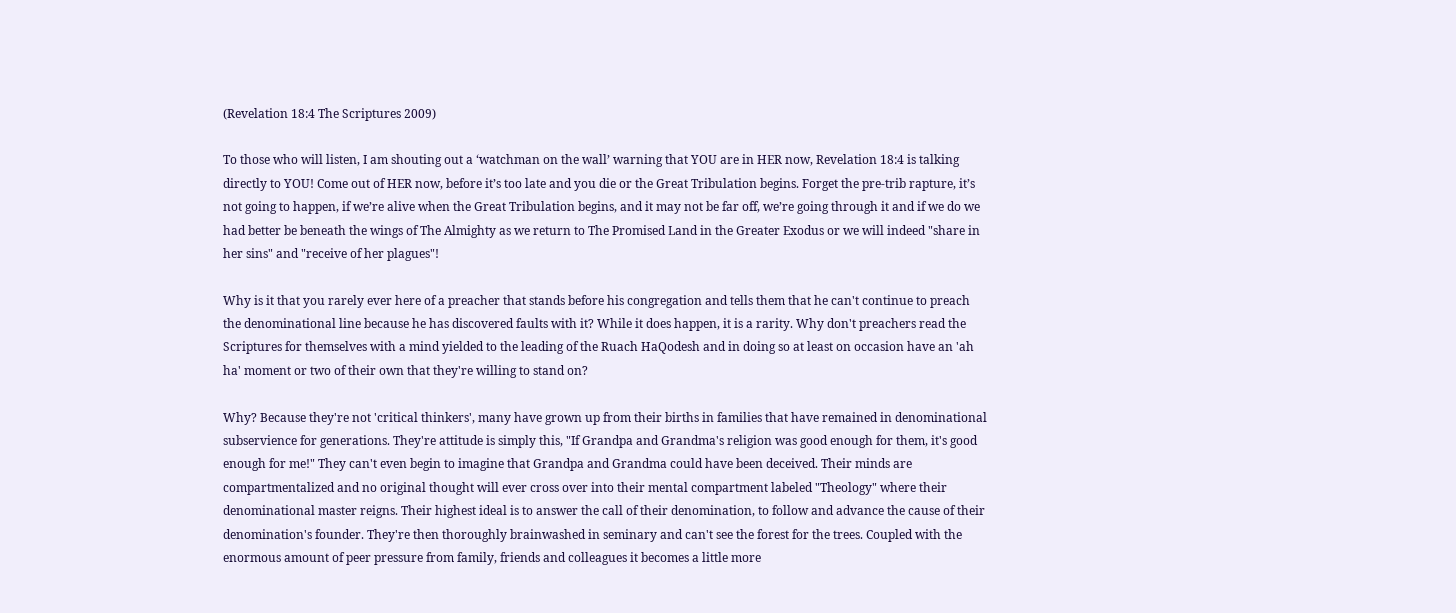(Revelation 18:4 The Scriptures 2009)

To those who will listen, I am shouting out a ‘watchman on the wall’ warning that YOU are in HER now, Revelation 18:4 is talking directly to YOU! Come out of HER now, before it’s too late and you die or the Great Tribulation begins. Forget the pre-trib rapture, it’s not going to happen, if we’re alive when the Great Tribulation begins, and it may not be far off, we’re going through it and if we do we had better be beneath the wings of The Almighty as we return to The Promised Land in the Greater Exodus or we will indeed "share in her sins" and "receive of her plagues"!

Why is it that you rarely ever here of a preacher that stands before his congregation and tells them that he can't continue to preach the denominational line because he has discovered faults with it? While it does happen, it is a rarity. Why don't preachers read the Scriptures for themselves with a mind yielded to the leading of the Ruach HaQodesh and in doing so at least on occasion have an 'ah ha' moment or two of their own that they're willing to stand on?

Why? Because they're not 'critical thinkers', many have grown up from their births in families that have remained in denominational subservience for generations. They're attitude is simply this, "If Grandpa and Grandma's religion was good enough for them, it's good enough for me!" They can't even begin to imagine that Grandpa and Grandma could have been deceived. Their minds are compartmentalized and no original thought will ever cross over into their mental compartment labeled "Theology" where their denominational master reigns. Their highest ideal is to answer the call of their denomination, to follow and advance the cause of their denomination's founder. They're then thoroughly brainwashed in seminary and can't see the forest for the trees. Coupled with the enormous amount of peer pressure from family, friends and colleagues it becomes a little more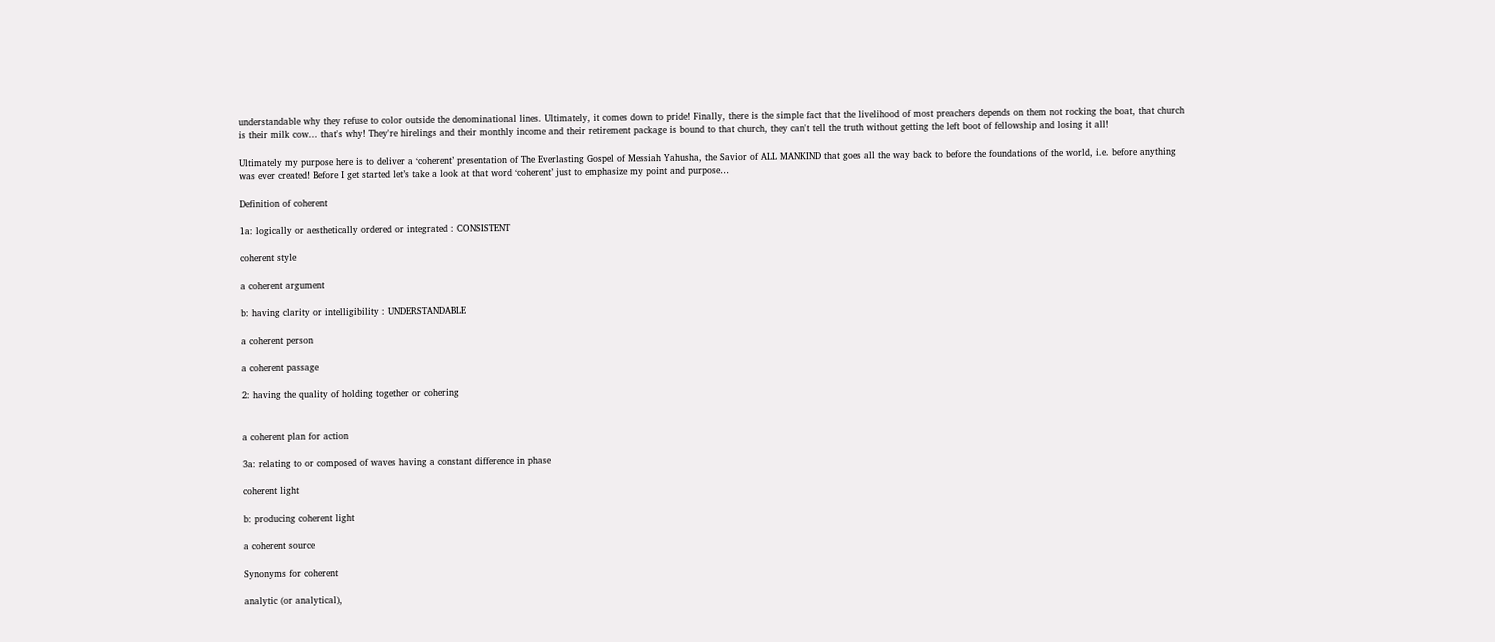understandable why they refuse to color outside the denominational lines. Ultimately, it comes down to pride! Finally, there is the simple fact that the livelihood of most preachers depends on them not rocking the boat, that church is their milk cow... that's why! They're hirelings and their monthly income and their retirement package is bound to that church, they can't tell the truth without getting the left boot of fellowship and losing it all!

Ultimately my purpose here is to deliver a ‘coherent’ presentation of The Everlasting Gospel of Messiah Yahusha, the Savior of ALL MANKIND that goes all the way back to before the foundations of the world, i.e. before anything was ever created! Before I get started let’s take a look at that word ‘coherent’ just to emphasize my point and purpose…

Definition of coherent

1a: logically or aesthetically ordered or integrated : CONSISTENT

coherent style

a coherent argument

b: having clarity or intelligibility : UNDERSTANDABLE

a coherent person

a coherent passage

2: having the quality of holding together or cohering


a coherent plan for action

3a: relating to or composed of waves having a constant difference in phase

coherent light

b: producing coherent light

a coherent source

Synonyms for coherent

analytic (or analytical),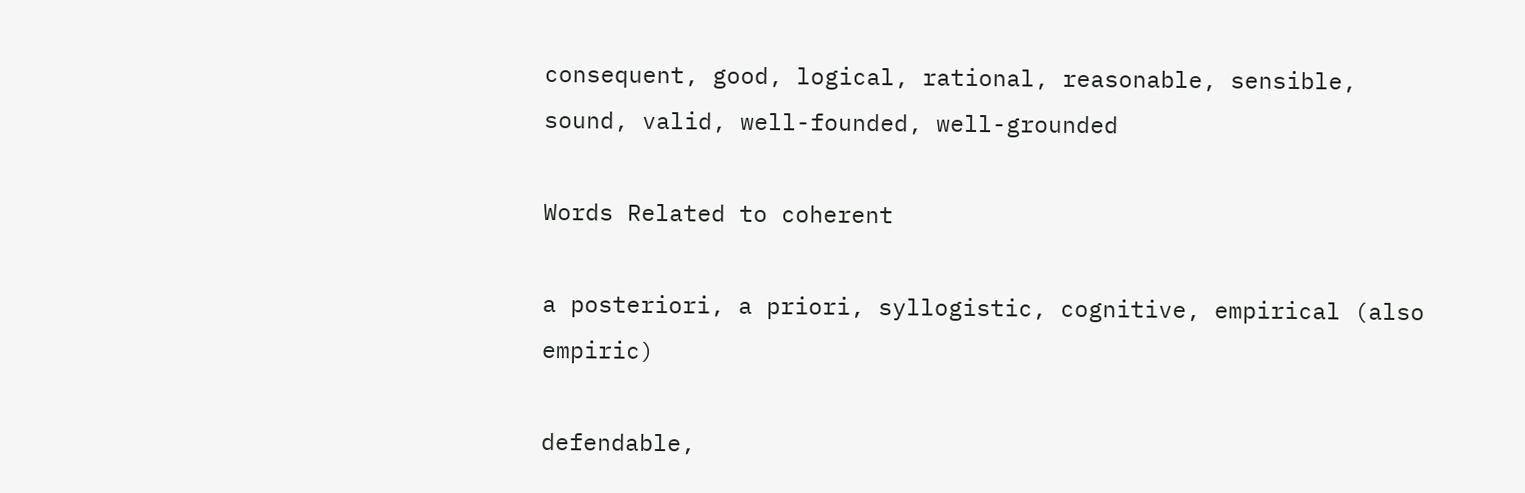consequent, good, logical, rational, reasonable, sensible, sound, valid, well-founded, well-grounded

Words Related to coherent

a posteriori, a priori, syllogistic, cognitive, empirical (also empiric)

defendable,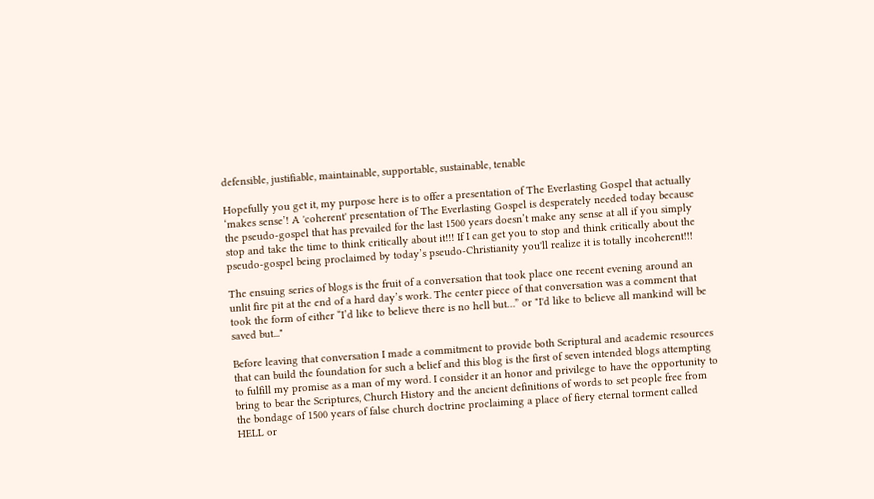defensible, justifiable, maintainable, supportable, sustainable, tenable

Hopefully you get it, my purpose here is to offer a presentation of The Everlasting Gospel that actually ‘makes sense’! A 'coherent' presentation of The Everlasting Gospel is desperately needed today because the pseudo-gospel that has prevailed for the last 1500 years doesn’t make any sense at all if you simply stop and take the time to think critically about it!!! If I can get you to stop and think critically about the pseudo-gospel being proclaimed by today’s pseudo-Christianity you'll realize it is totally incoherent!!!

The ensuing series of blogs is the fruit of a conversation that took place one recent evening around an unlit fire pit at the end of a hard day’s work. The center piece of that conversation was a comment that took the form of either “I’d like to believe there is no hell but…” or "I'd like to believe all mankind will be saved but..."

Before leaving that conversation I made a commitment to provide both Scriptural and academic resources that can build the foundation for such a belief and this blog is the first of seven intended blogs attempting to fulfill my promise as a man of my word. I consider it an honor and privilege to have the opportunity to bring to bear the Scriptures, Church History and the ancient definitions of words to set people free from the bondage of 1500 years of false church doctrine proclaiming a place of fiery eternal torment called HELL or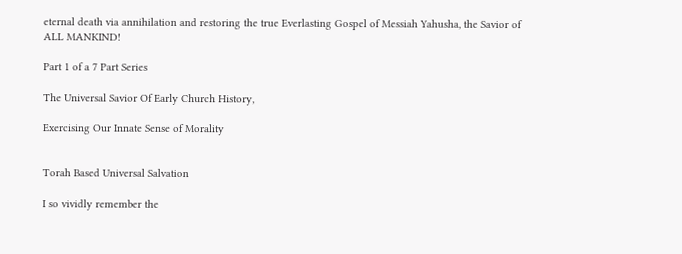eternal death via annihilation and restoring the true Everlasting Gospel of Messiah Yahusha, the Savior of ALL MANKIND!

Part 1 of a 7 Part Series

The Universal Savior Of Early Church History,

Exercising Our Innate Sense of Morality


Torah Based Universal Salvation

I so vividly remember the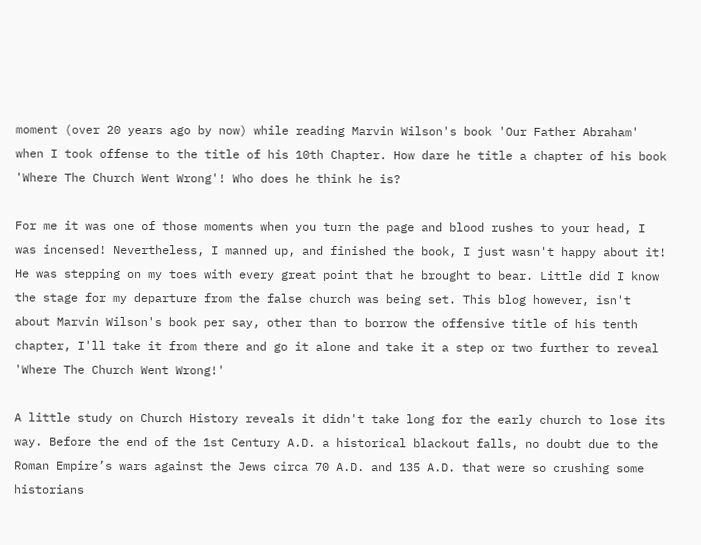moment (over 20 years ago by now) while reading Marvin Wilson's book 'Our Father Abraham' when I took offense to the title of his 10th Chapter. How dare he title a chapter of his book 'Where The Church Went Wrong'! Who does he think he is?

For me it was one of those moments when you turn the page and blood rushes to your head, I was incensed! Nevertheless, I manned up, and finished the book, I just wasn't happy about it! He was stepping on my toes with every great point that he brought to bear. Little did I know the stage for my departure from the false church was being set. This blog however, isn't about Marvin Wilson's book per say, other than to borrow the offensive title of his tenth chapter, I'll take it from there and go it alone and take it a step or two further to reveal 'Where The Church Went Wrong!'

A little study on Church History reveals it didn't take long for the early church to lose its way. Before the end of the 1st Century A.D. a historical blackout falls, no doubt due to the Roman Empire’s wars against the Jews circa 70 A.D. and 135 A.D. that were so crushing some historians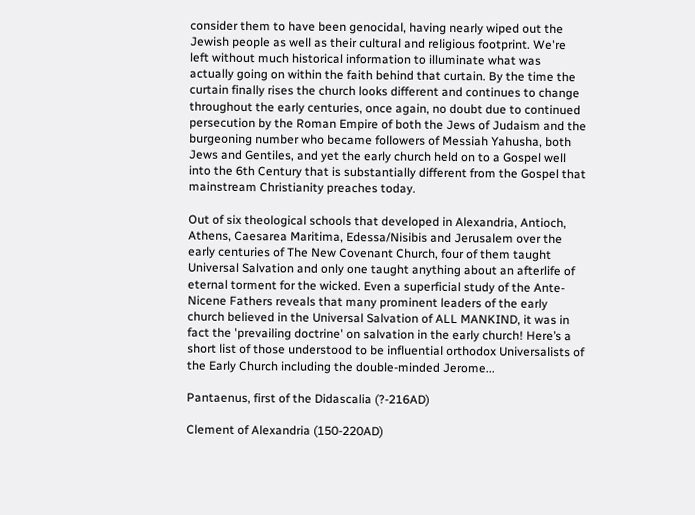consider them to have been genocidal, having nearly wiped out the Jewish people as well as their cultural and religious footprint. We're left without much historical information to illuminate what was actually going on within the faith behind that curtain. By the time the curtain finally rises the church looks different and continues to change throughout the early centuries, once again, no doubt due to continued persecution by the Roman Empire of both the Jews of Judaism and the burgeoning number who became followers of Messiah Yahusha, both Jews and Gentiles, and yet the early church held on to a Gospel well into the 6th Century that is substantially different from the Gospel that mainstream Christianity preaches today.

Out of six theological schools that developed in Alexandria, Antioch, Athens, Caesarea Maritima, Edessa/Nisibis and Jerusalem over the early centuries of The New Covenant Church, four of them taught Universal Salvation and only one taught anything about an afterlife of eternal torment for the wicked. Even a superficial study of the Ante-Nicene Fathers reveals that many prominent leaders of the early church believed in the Universal Salvation of ALL MANKIND, it was in fact the 'prevailing doctrine' on salvation in the early church! Here’s a short list of those understood to be influential orthodox Universalists of the Early Church including the double-minded Jerome...

Pantaenus, first of the Didascalia (?-216AD)

Clement of Alexandria (150-220AD)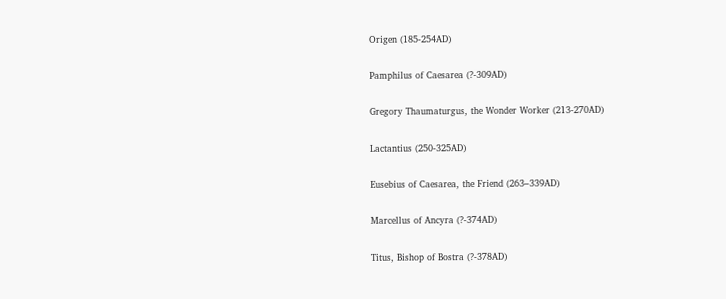Origen (185-254AD)

Pamphilus of Caesarea (?-309AD)

Gregory Thaumaturgus, the Wonder Worker (213-270AD)

Lactantius (250-325AD)

Eusebius of Caesarea, the Friend (263–339AD)

Marcellus of Ancyra (?-374AD)

Titus, Bishop of Bostra (?-378AD)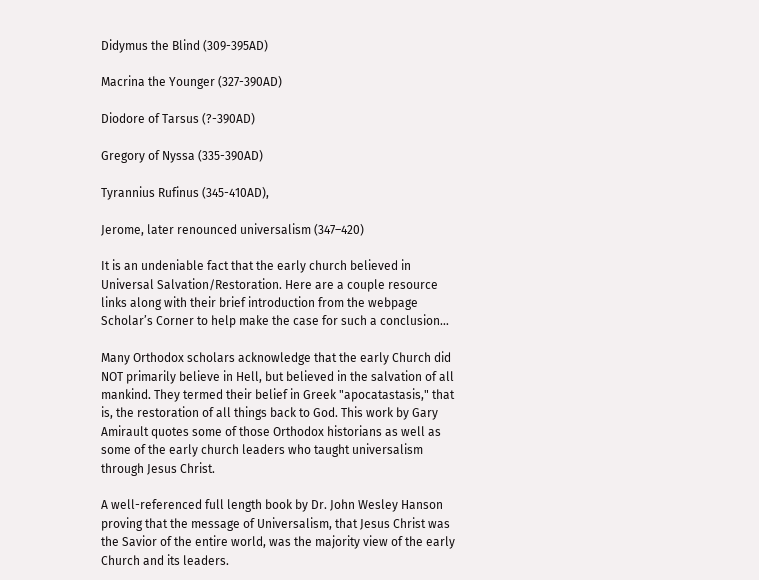Didymus the Blind (309-395AD)

Macrina the Younger (327-390AD)

Diodore of Tarsus (?-390AD)

Gregory of Nyssa (335-390AD)

Tyrannius Rufinus (345-410AD),

Jerome, later renounced universalism (347–420)

It is an undeniable fact that the early church believed in Universal Salvation/Restoration. Here are a couple resource links along with their brief introduction from the webpage Scholar’s Corner to help make the case for such a conclusion…

Many Orthodox scholars acknowledge that the early Church did NOT primarily believe in Hell, but believed in the salvation of all mankind. They termed their belief in Greek "apocatastasis," that is, the restoration of all things back to God. This work by Gary Amirault quotes some of those Orthodox historians as well as some of the early church leaders who taught universalism through Jesus Christ.

A well-referenced full length book by Dr. John Wesley Hanson proving that the message of Universalism, that Jesus Christ was the Savior of the entire world, was the majority view of the early Church and its leaders.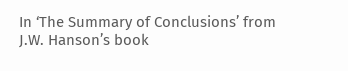In ‘The Summary of Conclusions’ from J.W. Hanson’s book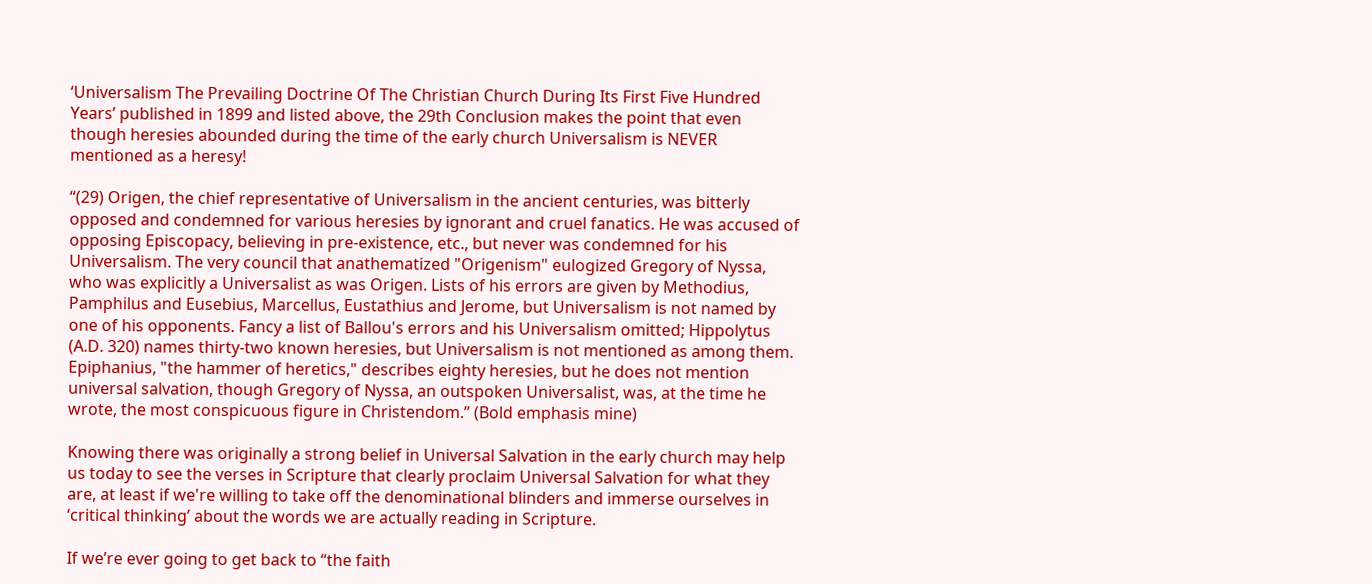‘Universalism The Prevailing Doctrine Of The Christian Church During Its First Five Hundred Years’ published in 1899 and listed above, the 29th Conclusion makes the point that even though heresies abounded during the time of the early church Universalism is NEVER mentioned as a heresy!

“(29) Origen, the chief representative of Universalism in the ancient centuries, was bitterly opposed and condemned for various heresies by ignorant and cruel fanatics. He was accused of opposing Episcopacy, believing in pre-existence, etc., but never was condemned for his Universalism. The very council that anathematized "Origenism" eulogized Gregory of Nyssa, who was explicitly a Universalist as was Origen. Lists of his errors are given by Methodius, Pamphilus and Eusebius, Marcellus, Eustathius and Jerome, but Universalism is not named by one of his opponents. Fancy a list of Ballou's errors and his Universalism omitted; Hippolytus (A.D. 320) names thirty-two known heresies, but Universalism is not mentioned as among them. Epiphanius, "the hammer of heretics," describes eighty heresies, but he does not mention universal salvation, though Gregory of Nyssa, an outspoken Universalist, was, at the time he wrote, the most conspicuous figure in Christendom.” (Bold emphasis mine)

Knowing there was originally a strong belief in Universal Salvation in the early church may help us today to see the verses in Scripture that clearly proclaim Universal Salvation for what they are, at least if we're willing to take off the denominational blinders and immerse ourselves in ‘critical thinking’ about the words we are actually reading in Scripture.

If we’re ever going to get back to “the faith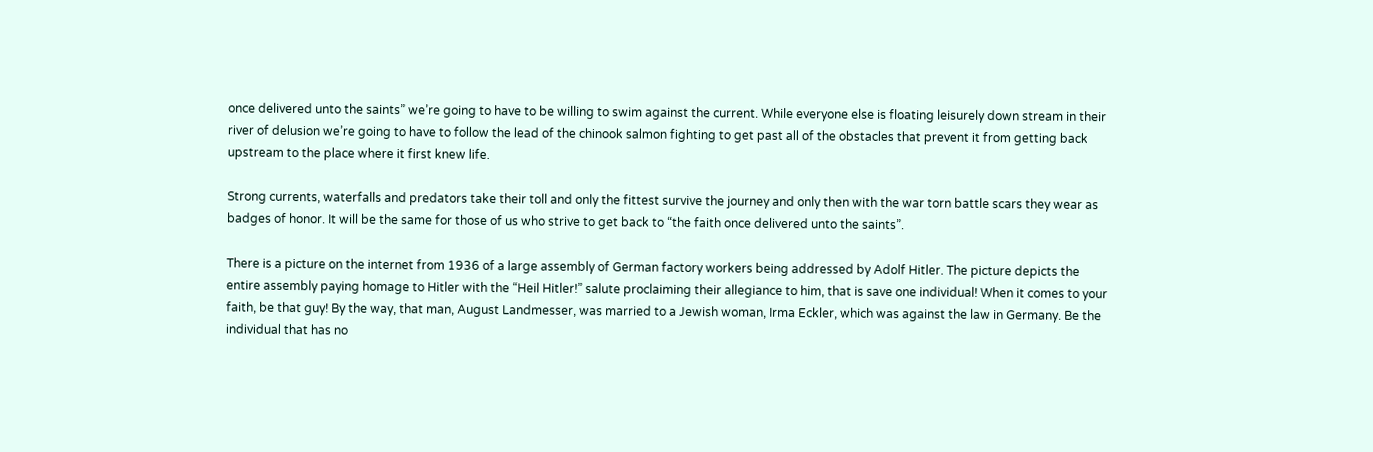once delivered unto the saints” we’re going to have to be willing to swim against the current. While everyone else is floating leisurely down stream in their river of delusion we’re going to have to follow the lead of the chinook salmon fighting to get past all of the obstacles that prevent it from getting back upstream to the place where it first knew life.

Strong currents, waterfalls and predators take their toll and only the fittest survive the journey and only then with the war torn battle scars they wear as badges of honor. It will be the same for those of us who strive to get back to “the faith once delivered unto the saints”.

There is a picture on the internet from 1936 of a large assembly of German factory workers being addressed by Adolf Hitler. The picture depicts the entire assembly paying homage to Hitler with the “Heil Hitler!” salute proclaiming their allegiance to him, that is save one individual! When it comes to your faith, be that guy! By the way, that man, August Landmesser, was married to a Jewish woman, Irma Eckler, which was against the law in Germany. Be the individual that has no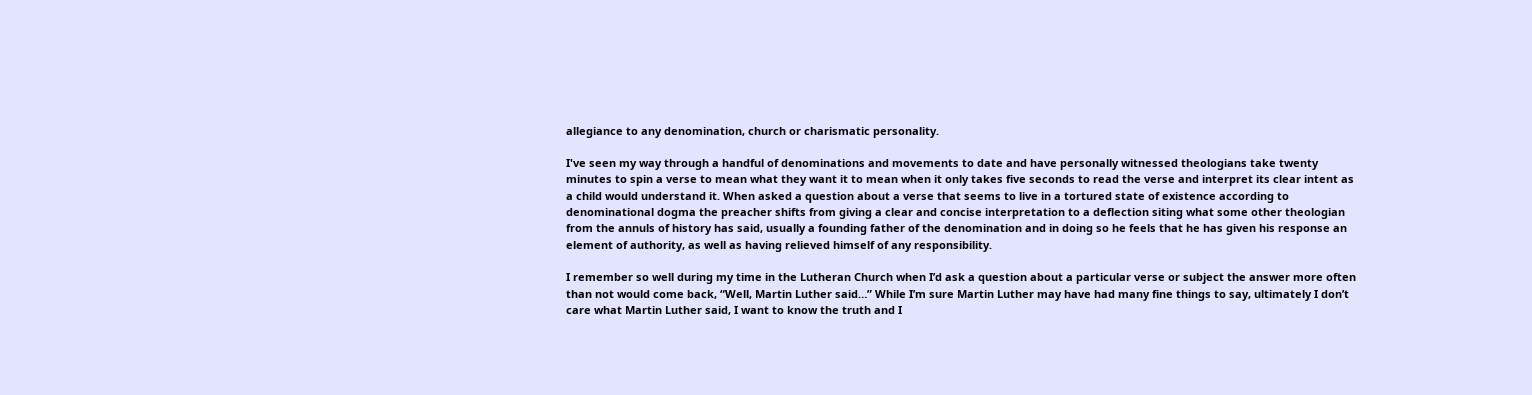allegiance to any denomination, church or charismatic personality.

I've seen my way through a handful of denominations and movements to date and have personally witnessed theologians take twenty minutes to spin a verse to mean what they want it to mean when it only takes five seconds to read the verse and interpret its clear intent as a child would understand it. When asked a question about a verse that seems to live in a tortured state of existence according to denominational dogma the preacher shifts from giving a clear and concise interpretation to a deflection siting what some other theologian from the annuls of history has said, usually a founding father of the denomination and in doing so he feels that he has given his response an element of authority, as well as having relieved himself of any responsibility.

I remember so well during my time in the Lutheran Church when I’d ask a question about a particular verse or subject the answer more often than not would come back, “Well, Martin Luther said…” While I’m sure Martin Luther may have had many fine things to say, ultimately I don’t care what Martin Luther said, I want to know the truth and I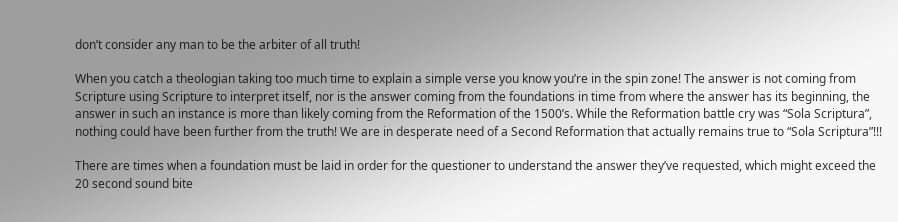don’t consider any man to be the arbiter of all truth!

When you catch a theologian taking too much time to explain a simple verse you know you’re in the spin zone! The answer is not coming from Scripture using Scripture to interpret itself, nor is the answer coming from the foundations in time from where the answer has its beginning, the answer in such an instance is more than likely coming from the Reformation of the 1500’s. While the Reformation battle cry was “Sola Scriptura”, nothing could have been further from the truth! We are in desperate need of a Second Reformation that actually remains true to “Sola Scriptura”!!!

There are times when a foundation must be laid in order for the questioner to understand the answer they’ve requested, which might exceed the 20 second sound bite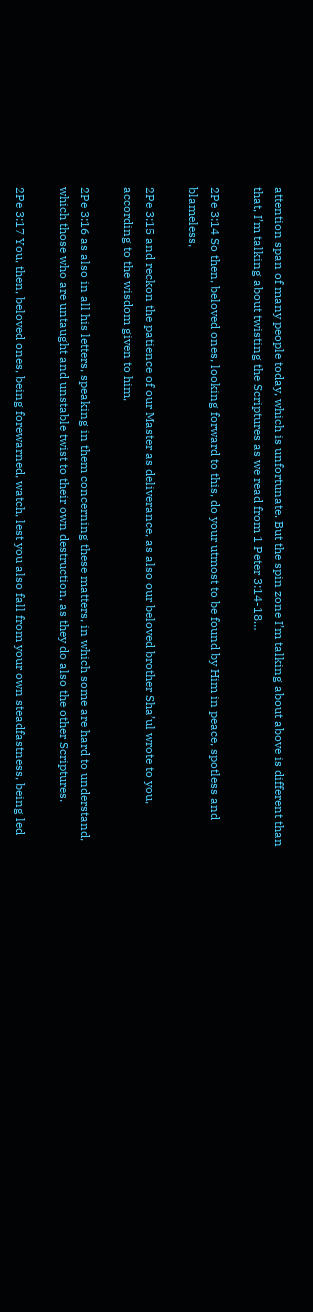attention span of many people today, which is unfortunate. But the spin zone I’m talking about above is different than that, I’m talking about twisting the Scriptures as we read from 1 Peter 3:14-18…

2Pe 3:14 So then, beloved ones, looking forward to this, do your utmost to be found by Him in peace, spotless and blameless,

2Pe 3:15 and reckon the patience of our Master as deliverance, as also our beloved brother Sha’ul wrote to you, according to the wisdom given to him,

2Pe 3:16 as also in all his letters, speaking in them concerning these matters, in which some are hard to understand, which those who are untaught and unstable twist to their own destruction, as they do also the other Scriptures.

2Pe 3:17 You, then, beloved ones, being forewarned, watch, lest you also fall from your own steadfastness, being led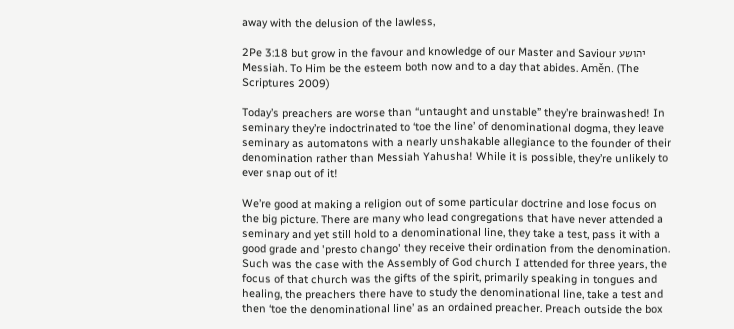away with the delusion of the lawless,

2Pe 3:18 but grow in the favour and knowledge of our Master and Saviour יהושע Messiah. To Him be the esteem both now and to a day that abides. Aměn. (The Scriptures 2009)

Today’s preachers are worse than “untaught and unstable” they’re brainwashed! In seminary they’re indoctrinated to ‘toe the line’ of denominational dogma, they leave seminary as automatons with a nearly unshakable allegiance to the founder of their denomination rather than Messiah Yahusha! While it is possible, they’re unlikely to ever snap out of it!

We’re good at making a religion out of some particular doctrine and lose focus on the big picture. There are many who lead congregations that have never attended a seminary and yet still hold to a denominational line, they take a test, pass it with a good grade and 'presto chango' they receive their ordination from the denomination. Such was the case with the Assembly of God church I attended for three years, the focus of that church was the gifts of the spirit, primarily speaking in tongues and healing, the preachers there have to study the denominational line, take a test and then ‘toe the denominational line’ as an ordained preacher. Preach outside the box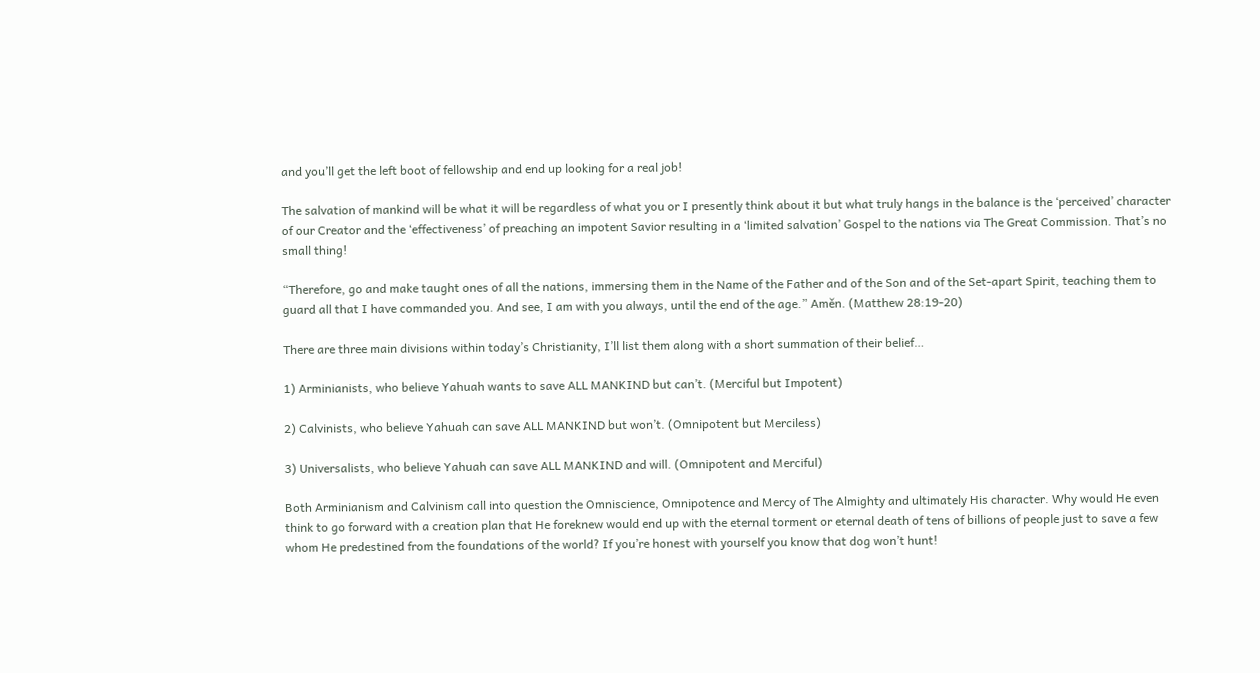and you’ll get the left boot of fellowship and end up looking for a real job!

The salvation of mankind will be what it will be regardless of what you or I presently think about it but what truly hangs in the balance is the ‘perceived’ character of our Creator and the ‘effectiveness’ of preaching an impotent Savior resulting in a ‘limited salvation’ Gospel to the nations via The Great Commission. That’s no small thing!

“Therefore, go and make taught ones of all the nations, immersing them in the Name of the Father and of the Son and of the Set-apart Spirit, teaching them to guard all that I have commanded you. And see, I am with you always, until the end of the age.” Aměn. (Matthew 28:19-20)

There are three main divisions within today’s Christianity, I’ll list them along with a short summation of their belief…

1) Arminianists, who believe Yahuah wants to save ALL MANKIND but can’t. (Merciful but Impotent)

2) Calvinists, who believe Yahuah can save ALL MANKIND but won’t. (Omnipotent but Merciless)

3) Universalists, who believe Yahuah can save ALL MANKIND and will. (Omnipotent and Merciful)

Both Arminianism and Calvinism call into question the Omniscience, Omnipotence and Mercy of The Almighty and ultimately His character. Why would He even think to go forward with a creation plan that He foreknew would end up with the eternal torment or eternal death of tens of billions of people just to save a few whom He predestined from the foundations of the world? If you’re honest with yourself you know that dog won’t hunt!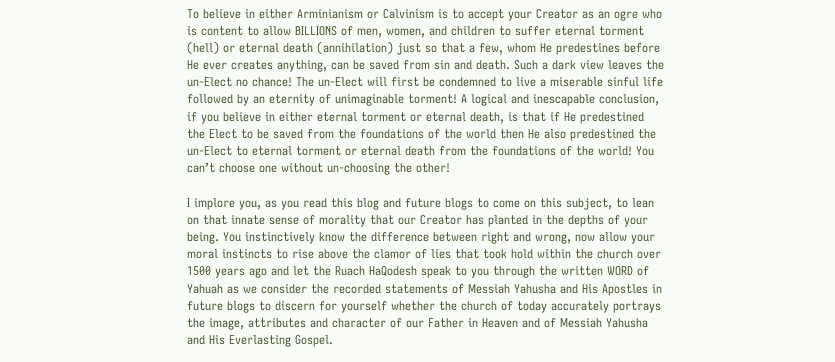To believe in either Arminianism or Calvinism is to accept your Creator as an ogre who is content to allow BILLIONS of men, women, and children to suffer eternal torment (hell) or eternal death (annihilation) just so that a few, whom He predestines before He ever creates anything, can be saved from sin and death. Such a dark view leaves the un-Elect no chance! The un-Elect will first be condemned to live a miserable sinful life followed by an eternity of unimaginable torment! A logical and inescapable conclusion, if you believe in either eternal torment or eternal death, is that if He predestined the Elect to be saved from the foundations of the world then He also predestined the un-Elect to eternal torment or eternal death from the foundations of the world! You can’t choose one without un-choosing the other!

I implore you, as you read this blog and future blogs to come on this subject, to lean on that innate sense of morality that our Creator has planted in the depths of your being. You instinctively know the difference between right and wrong, now allow your moral instincts to rise above the clamor of lies that took hold within the church over 1500 years ago and let the Ruach HaQodesh speak to you through the written WORD of Yahuah as we consider the recorded statements of Messiah Yahusha and His Apostles in future blogs to discern for yourself whether the church of today accurately portrays the image, attributes and character of our Father in Heaven and of Messiah Yahusha and His Everlasting Gospel.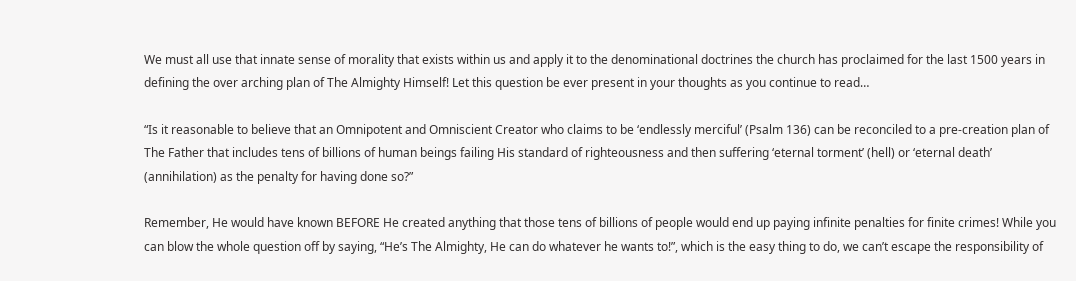We must all use that innate sense of morality that exists within us and apply it to the denominational doctrines the church has proclaimed for the last 1500 years in defining the over arching plan of The Almighty Himself! Let this question be ever present in your thoughts as you continue to read…

“Is it reasonable to believe that an Omnipotent and Omniscient Creator who claims to be ‘endlessly merciful’ (Psalm 136) can be reconciled to a pre-creation plan of The Father that includes tens of billions of human beings failing His standard of righteousness and then suffering ‘eternal torment’ (hell) or ‘eternal death’ (annihilation) as the penalty for having done so?”

Remember, He would have known BEFORE He created anything that those tens of billions of people would end up paying infinite penalties for finite crimes! While you can blow the whole question off by saying, “He’s The Almighty, He can do whatever he wants to!”, which is the easy thing to do, we can’t escape the responsibility of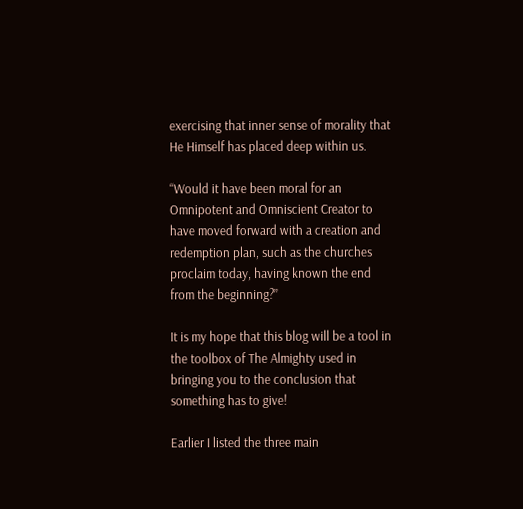exercising that inner sense of morality that He Himself has placed deep within us.

“Would it have been moral for an Omnipotent and Omniscient Creator to have moved forward with a creation and redemption plan, such as the churches proclaim today, having known the end from the beginning?”

It is my hope that this blog will be a tool in the toolbox of The Almighty used in bringing you to the conclusion that something has to give!

Earlier I listed the three main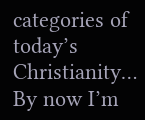categories of today’s Christianity… By now I’m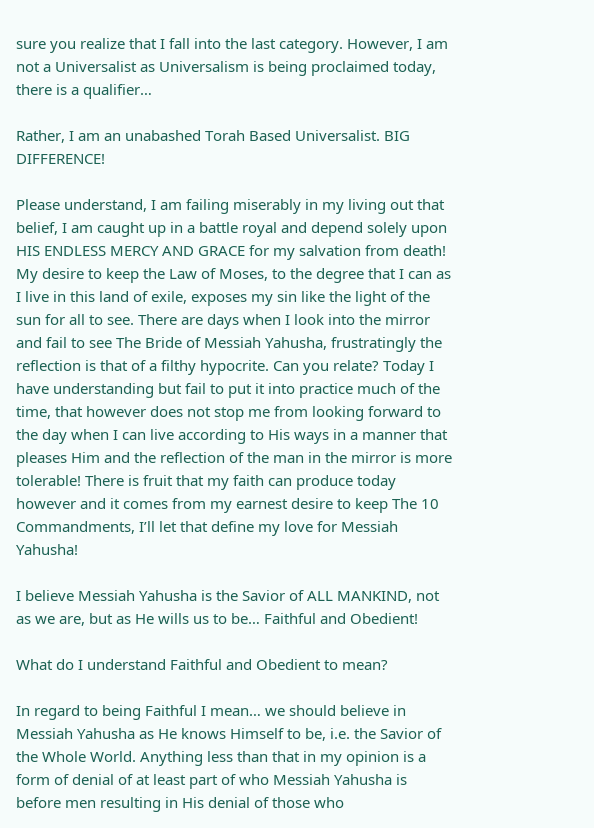sure you realize that I fall into the last category. However, I am not a Universalist as Universalism is being proclaimed today, there is a qualifier…

Rather, I am an unabashed Torah Based Universalist. BIG DIFFERENCE!

Please understand, I am failing miserably in my living out that belief, I am caught up in a battle royal and depend solely upon HIS ENDLESS MERCY AND GRACE for my salvation from death! My desire to keep the Law of Moses, to the degree that I can as I live in this land of exile, exposes my sin like the light of the sun for all to see. There are days when I look into the mirror and fail to see The Bride of Messiah Yahusha, frustratingly the reflection is that of a filthy hypocrite. Can you relate? Today I have understanding but fail to put it into practice much of the time, that however does not stop me from looking forward to the day when I can live according to His ways in a manner that pleases Him and the reflection of the man in the mirror is more tolerable! There is fruit that my faith can produce today however and it comes from my earnest desire to keep The 10 Commandments, I’ll let that define my love for Messiah Yahusha!

I believe Messiah Yahusha is the Savior of ALL MANKIND, not as we are, but as He wills us to be… Faithful and Obedient!

What do I understand Faithful and Obedient to mean?

In regard to being Faithful I mean… we should believe in Messiah Yahusha as He knows Himself to be, i.e. the Savior of the Whole World. Anything less than that in my opinion is a form of denial of at least part of who Messiah Yahusha is before men resulting in His denial of those who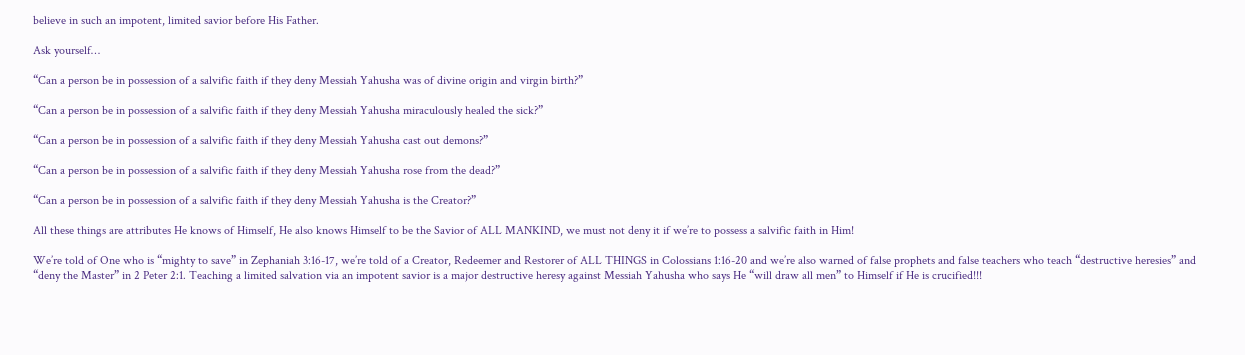believe in such an impotent, limited savior before His Father.

Ask yourself…

“Can a person be in possession of a salvific faith if they deny Messiah Yahusha was of divine origin and virgin birth?”

“Can a person be in possession of a salvific faith if they deny Messiah Yahusha miraculously healed the sick?”

“Can a person be in possession of a salvific faith if they deny Messiah Yahusha cast out demons?”

“Can a person be in possession of a salvific faith if they deny Messiah Yahusha rose from the dead?”

“Can a person be in possession of a salvific faith if they deny Messiah Yahusha is the Creator?”

All these things are attributes He knows of Himself, He also knows Himself to be the Savior of ALL MANKIND, we must not deny it if we’re to possess a salvific faith in Him!

We’re told of One who is “mighty to save” in Zephaniah 3:16-17, we’re told of a Creator, Redeemer and Restorer of ALL THINGS in Colossians 1:16-20 and we’re also warned of false prophets and false teachers who teach “destructive heresies” and “deny the Master” in 2 Peter 2:1. Teaching a limited salvation via an impotent savior is a major destructive heresy against Messiah Yahusha who says He “will draw all men” to Himself if He is crucified!!!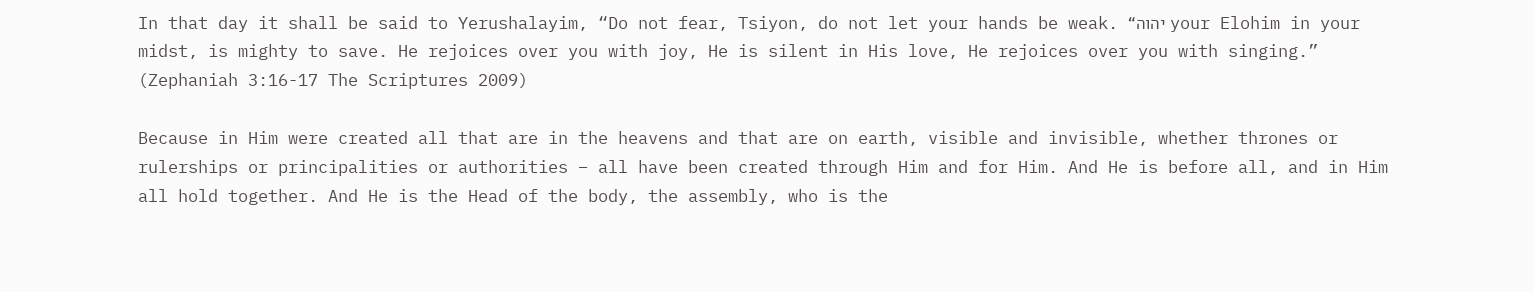In that day it shall be said to Yerushalayim, “Do not fear, Tsiyon, do not let your hands be weak. “יהוה your Elohim in your midst, is mighty to save. He rejoices over you with joy, He is silent in His love, He rejoices over you with singing.” (Zephaniah 3:16-17 The Scriptures 2009)

Because in Him were created all that are in the heavens and that are on earth, visible and invisible, whether thrones or rulerships or principalities or authorities – all have been created through Him and for Him. And He is before all, and in Him all hold together. And He is the Head of the body, the assembly, who is the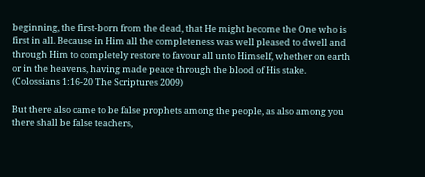beginning, the first-born from the dead, that He might become the One who is first in all. Because in Him all the completeness was well pleased to dwell and through Him to completely restore to favour all unto Himself, whether on earth or in the heavens, having made peace through the blood of His stake. (Colossians 1:16-20 The Scriptures 2009)

But there also came to be false prophets among the people, as also among you there shall be false teachers,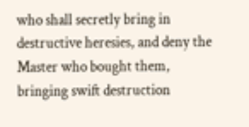who shall secretly bring in destructive heresies, and deny the Master who bought them, bringing swift destruction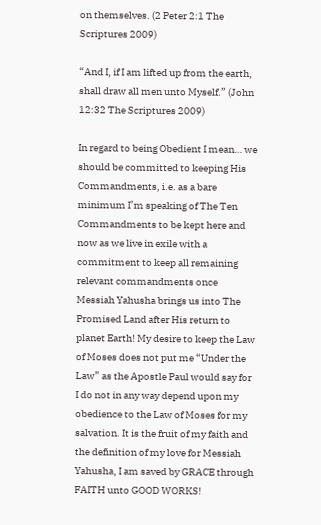on themselves. (2 Peter 2:1 The Scriptures 2009)

“And I, if I am lifted up from the earth, shall draw all men unto Myself.” (John 12:32 The Scriptures 2009)

In regard to being Obedient I mean… we should be committed to keeping His Commandments, i.e. as a bare minimum I’m speaking of The Ten Commandments to be kept here and now as we live in exile with a commitment to keep all remaining relevant commandments once Messiah Yahusha brings us into The Promised Land after His return to planet Earth! My desire to keep the Law of Moses does not put me “Under the Law” as the Apostle Paul would say for I do not in any way depend upon my obedience to the Law of Moses for my salvation. It is the fruit of my faith and the definition of my love for Messiah Yahusha, I am saved by GRACE through FAITH unto GOOD WORKS!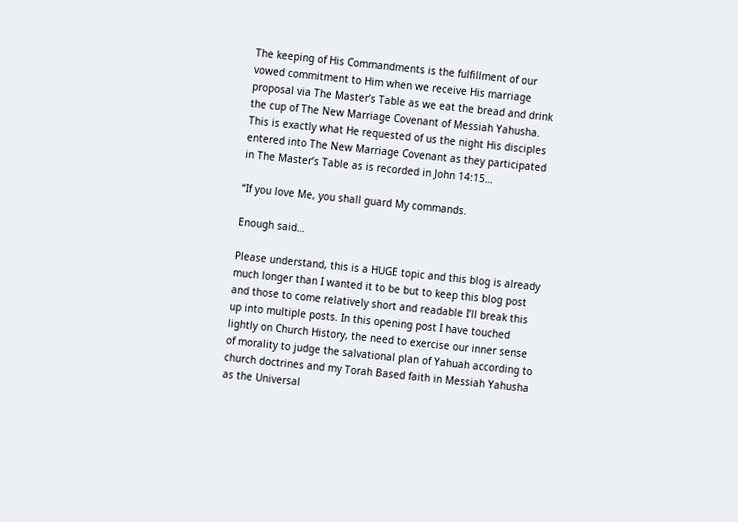The keeping of His Commandments is the fulfillment of our vowed commitment to Him when we receive His marriage proposal via The Master’s Table as we eat the bread and drink the cup of The New Marriage Covenant of Messiah Yahusha. This is exactly what He requested of us the night His disciples entered into The New Marriage Covenant as they participated in The Master’s Table as is recorded in John 14:15…

“If you love Me, you shall guard My commands.

Enough said…

Please understand, this is a HUGE topic and this blog is already much longer than I wanted it to be but to keep this blog post and those to come relatively short and readable I’ll break this up into multiple posts. In this opening post I have touched lightly on Church History, the need to exercise our inner sense of morality to judge the salvational plan of Yahuah according to church doctrines and my Torah Based faith in Messiah Yahusha as the Universal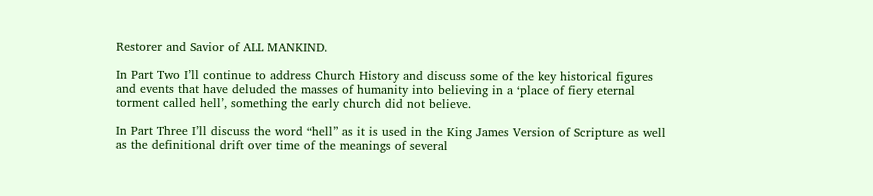Restorer and Savior of ALL MANKIND.

In Part Two I’ll continue to address Church History and discuss some of the key historical figures and events that have deluded the masses of humanity into believing in a ‘place of fiery eternal torment called hell’, something the early church did not believe.

In Part Three I’ll discuss the word “hell” as it is used in the King James Version of Scripture as well as the definitional drift over time of the meanings of several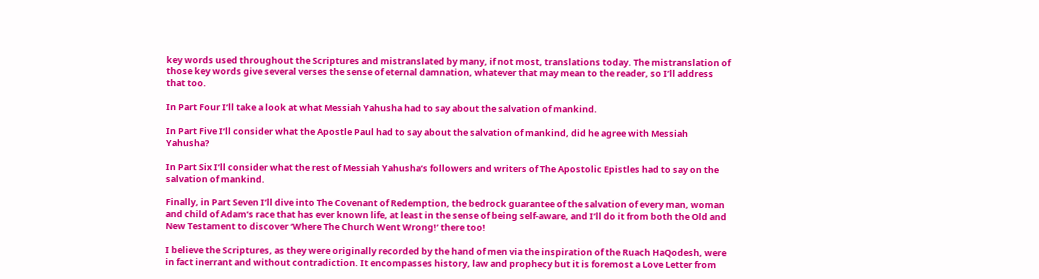key words used throughout the Scriptures and mistranslated by many, if not most, translations today. The mistranslation of those key words give several verses the sense of eternal damnation, whatever that may mean to the reader, so I’ll address that too.

In Part Four I’ll take a look at what Messiah Yahusha had to say about the salvation of mankind.

In Part Five I’ll consider what the Apostle Paul had to say about the salvation of mankind, did he agree with Messiah Yahusha?

In Part Six I’ll consider what the rest of Messiah Yahusha’s followers and writers of The Apostolic Epistles had to say on the salvation of mankind.

Finally, in Part Seven I’ll dive into The Covenant of Redemption, the bedrock guarantee of the salvation of every man, woman and child of Adam’s race that has ever known life, at least in the sense of being self-aware, and I’ll do it from both the Old and New Testament to discover ‘Where The Church Went Wrong!’ there too!

I believe the Scriptures, as they were originally recorded by the hand of men via the inspiration of the Ruach HaQodesh, were in fact inerrant and without contradiction. It encompasses history, law and prophecy but it is foremost a Love Letter from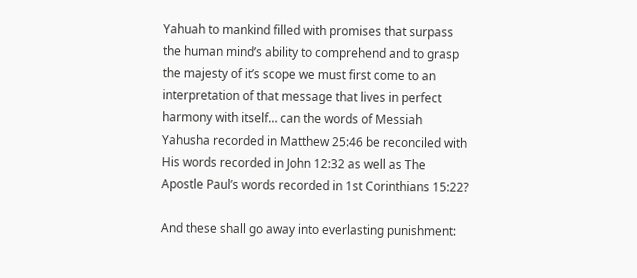Yahuah to mankind filled with promises that surpass the human mind’s ability to comprehend and to grasp the majesty of it’s scope we must first come to an interpretation of that message that lives in perfect harmony with itself… can the words of Messiah Yahusha recorded in Matthew 25:46 be reconciled with His words recorded in John 12:32 as well as The Apostle Paul’s words recorded in 1st Corinthians 15:22?

And these shall go away into everlasting punishment: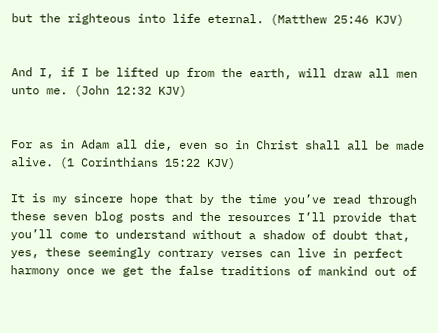but the righteous into life eternal. (Matthew 25:46 KJV)


And I, if I be lifted up from the earth, will draw all men unto me. (John 12:32 KJV)


For as in Adam all die, even so in Christ shall all be made alive. (1 Corinthians 15:22 KJV)

It is my sincere hope that by the time you’ve read through these seven blog posts and the resources I’ll provide that you’ll come to understand without a shadow of doubt that, yes, these seemingly contrary verses can live in perfect harmony once we get the false traditions of mankind out of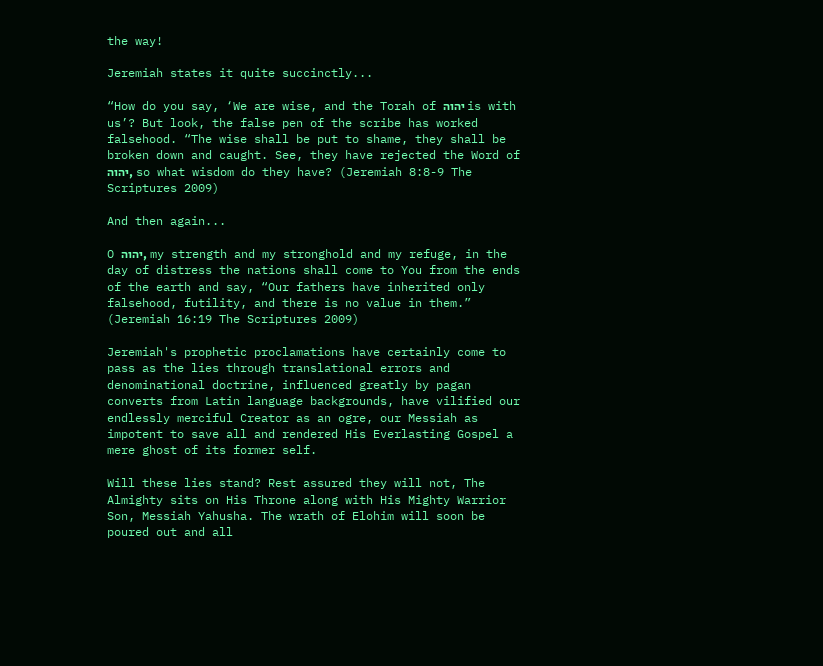the way!

Jeremiah states it quite succinctly...

“How do you say, ‘We are wise, and the Torah of יהוה is with us’? But look, the false pen of the scribe has worked falsehood. “The wise shall be put to shame, they shall be broken down and caught. See, they have rejected the Word of יהוה, so what wisdom do they have? (Jeremiah 8:8-9 The Scriptures 2009)

And then again...

O יהוה, my strength and my stronghold and my refuge, in the day of distress the nations shall come to You from the ends of the earth and say, “Our fathers have inherited only falsehood, futility, and there is no value in them.” (Jeremiah 16:19 The Scriptures 2009)

Jeremiah's prophetic proclamations have certainly come to pass as the lies through translational errors and denominational doctrine, influenced greatly by pagan converts from Latin language backgrounds, have vilified our endlessly merciful Creator as an ogre, our Messiah as impotent to save all and rendered His Everlasting Gospel a mere ghost of its former self.

Will these lies stand? Rest assured they will not, The Almighty sits on His Throne along with His Mighty Warrior Son, Messiah Yahusha. The wrath of Elohim will soon be poured out and all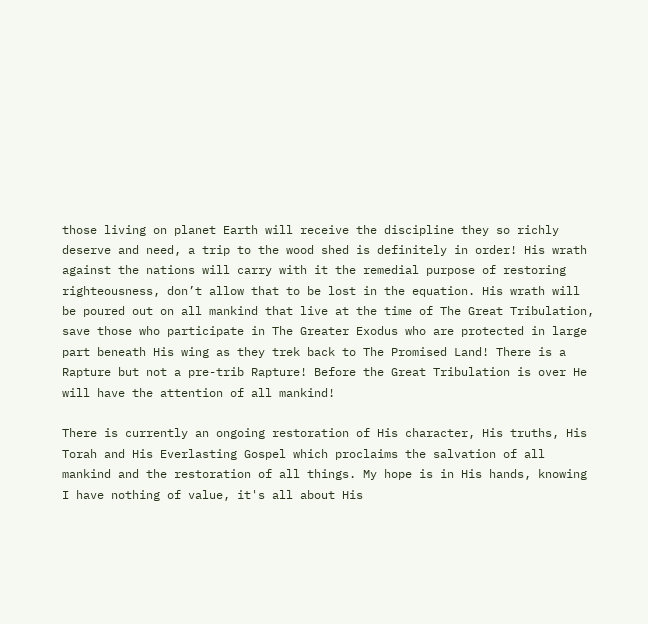those living on planet Earth will receive the discipline they so richly deserve and need, a trip to the wood shed is definitely in order! His wrath against the nations will carry with it the remedial purpose of restoring righteousness, don’t allow that to be lost in the equation. His wrath will be poured out on all mankind that live at the time of The Great Tribulation, save those who participate in The Greater Exodus who are protected in large part beneath His wing as they trek back to The Promised Land! There is a Rapture but not a pre-trib Rapture! Before the Great Tribulation is over He will have the attention of all mankind!

There is currently an ongoing restoration of His character, His truths, His Torah and His Everlasting Gospel which proclaims the salvation of all mankind and the restoration of all things. My hope is in His hands, knowing I have nothing of value, it's all about His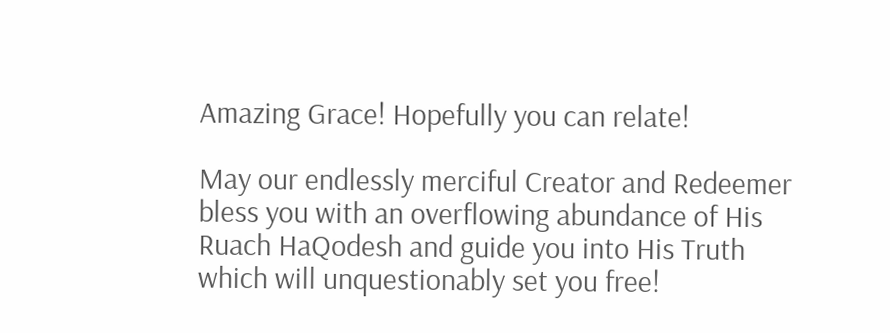Amazing Grace! Hopefully you can relate!

May our endlessly merciful Creator and Redeemer bless you with an overflowing abundance of His Ruach HaQodesh and guide you into His Truth which will unquestionably set you free!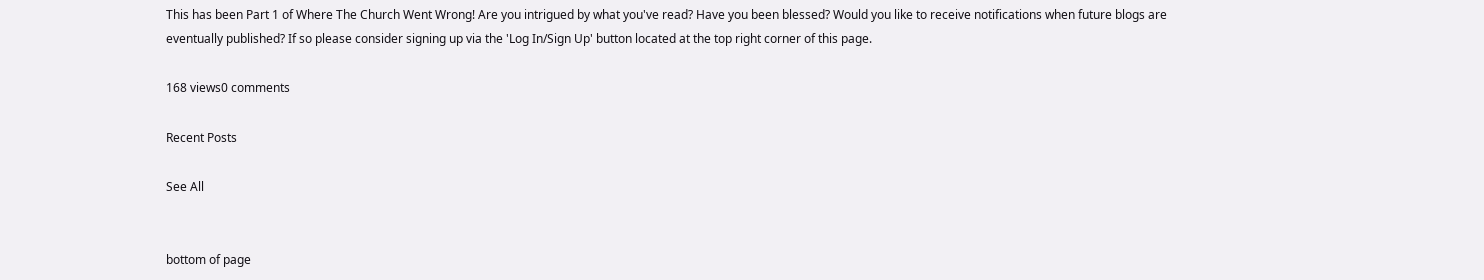This has been Part 1 of Where The Church Went Wrong! Are you intrigued by what you've read? Have you been blessed? Would you like to receive notifications when future blogs are eventually published? If so please consider signing up via the 'Log In/Sign Up' button located at the top right corner of this page.

168 views0 comments

Recent Posts

See All


bottom of page